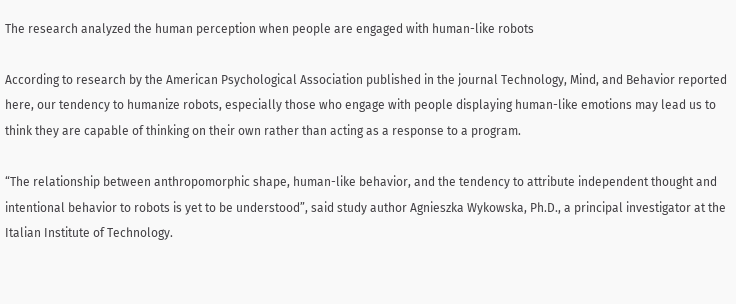The research analyzed the human perception when people are engaged with human-like robots

According to research by the American Psychological Association published in the journal Technology, Mind, and Behavior reported here, our tendency to humanize robots, especially those who engage with people displaying human-like emotions may lead us to think they are capable of thinking on their own rather than acting as a response to a program.

“The relationship between anthropomorphic shape, human-like behavior, and the tendency to attribute independent thought and intentional behavior to robots is yet to be understood”, said study author Agnieszka Wykowska, Ph.D., a principal investigator at the Italian Institute of Technology.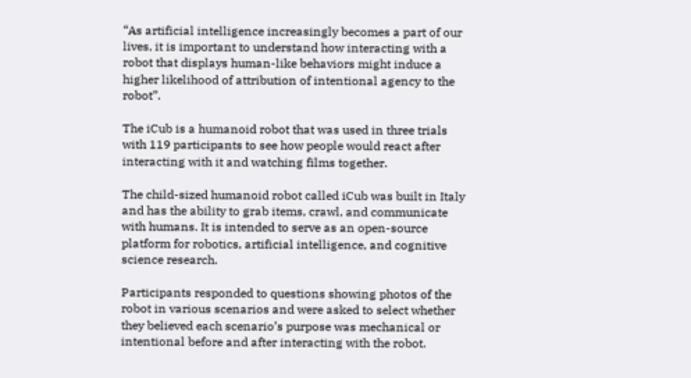“As artificial intelligence increasingly becomes a part of our lives, it is important to understand how interacting with a robot that displays human-like behaviors might induce a higher likelihood of attribution of intentional agency to the robot”.

The iCub is a humanoid robot that was used in three trials with 119 participants to see how people would react after interacting with it and watching films together.

The child-sized humanoid robot called iCub was built in Italy and has the ability to grab items, crawl, and communicate with humans. It is intended to serve as an open-source platform for robotics, artificial intelligence, and cognitive science research.

Participants responded to questions showing photos of the robot in various scenarios and were asked to select whether they believed each scenario’s purpose was mechanical or intentional before and after interacting with the robot.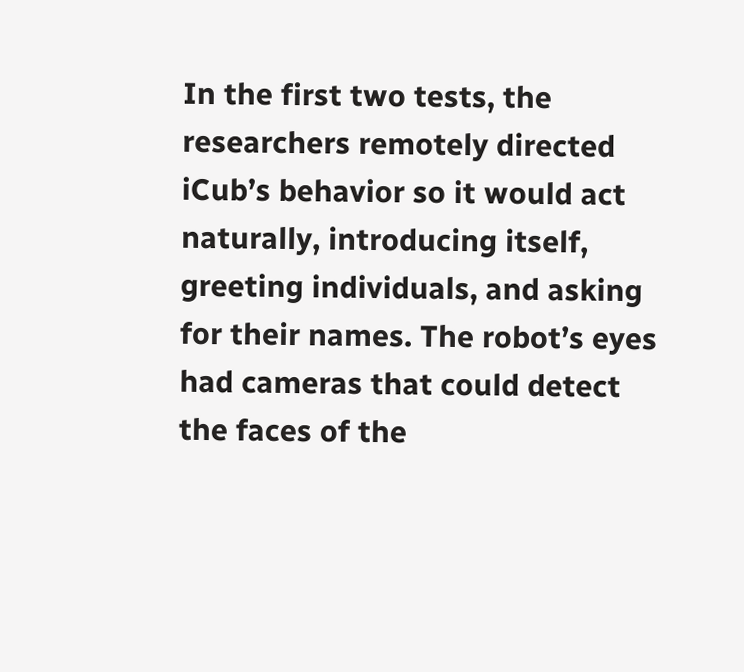In the first two tests, the researchers remotely directed iCub’s behavior so it would act naturally, introducing itself, greeting individuals, and asking for their names. The robot’s eyes had cameras that could detect the faces of the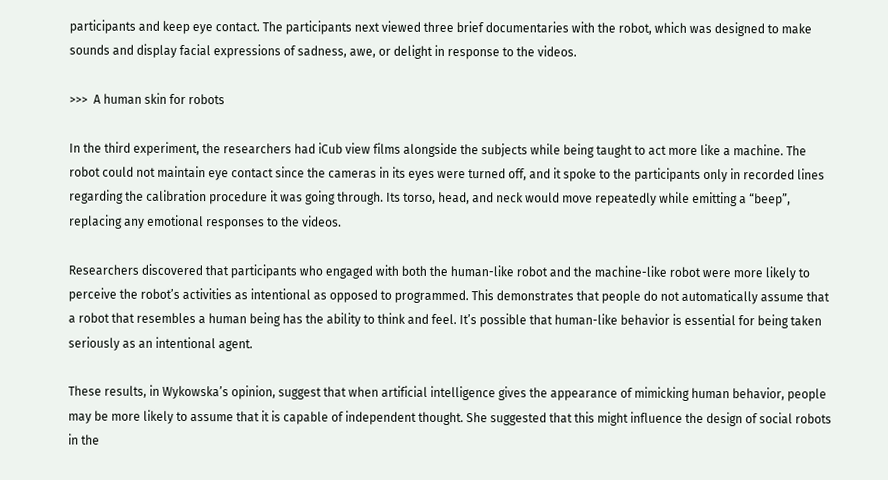participants and keep eye contact. The participants next viewed three brief documentaries with the robot, which was designed to make sounds and display facial expressions of sadness, awe, or delight in response to the videos.

>>>  A human skin for robots

In the third experiment, the researchers had iCub view films alongside the subjects while being taught to act more like a machine. The robot could not maintain eye contact since the cameras in its eyes were turned off, and it spoke to the participants only in recorded lines regarding the calibration procedure it was going through. Its torso, head, and neck would move repeatedly while emitting a “beep”, replacing any emotional responses to the videos.

Researchers discovered that participants who engaged with both the human-like robot and the machine-like robot were more likely to perceive the robot’s activities as intentional as opposed to programmed. This demonstrates that people do not automatically assume that a robot that resembles a human being has the ability to think and feel. It’s possible that human-like behavior is essential for being taken seriously as an intentional agent.

These results, in Wykowska’s opinion, suggest that when artificial intelligence gives the appearance of mimicking human behavior, people may be more likely to assume that it is capable of independent thought. She suggested that this might influence the design of social robots in the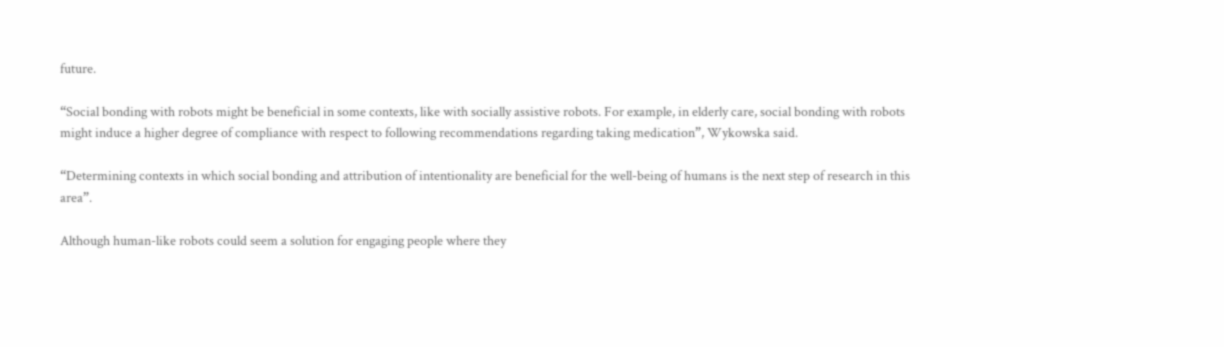future.

“Social bonding with robots might be beneficial in some contexts, like with socially assistive robots. For example, in elderly care, social bonding with robots might induce a higher degree of compliance with respect to following recommendations regarding taking medication”, Wykowska said.

“Determining contexts in which social bonding and attribution of intentionality are beneficial for the well-being of humans is the next step of research in this area”.

Although human-like robots could seem a solution for engaging people where they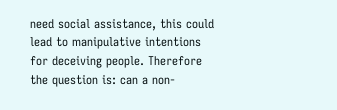need social assistance, this could lead to manipulative intentions for deceiving people. Therefore the question is: can a non-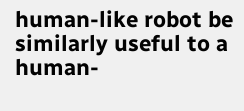human-like robot be similarly useful to a human-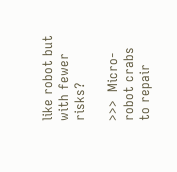like robot but with fewer risks?

>>>  Micro-robot crabs to repair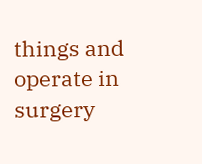things and operate in surgery